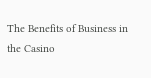The Benefits of Business in the Casino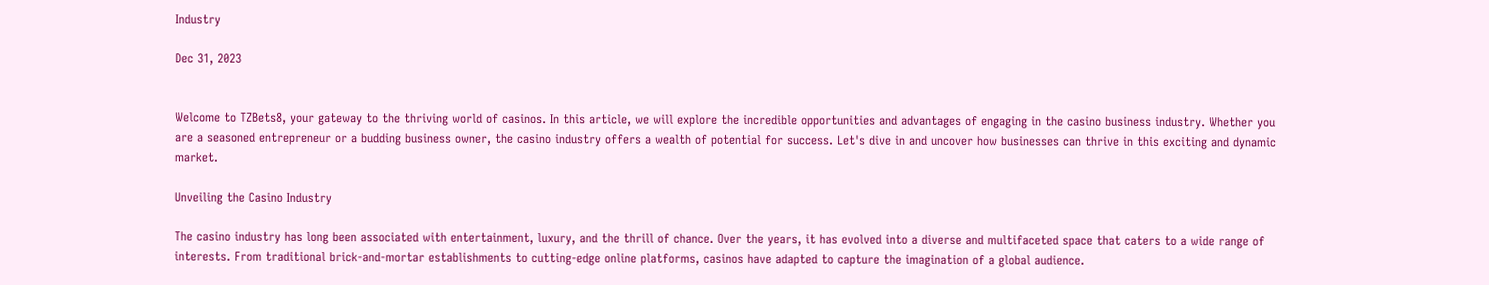Industry

Dec 31, 2023


Welcome to TZBets8, your gateway to the thriving world of casinos. In this article, we will explore the incredible opportunities and advantages of engaging in the casino business industry. Whether you are a seasoned entrepreneur or a budding business owner, the casino industry offers a wealth of potential for success. Let's dive in and uncover how businesses can thrive in this exciting and dynamic market.

Unveiling the Casino Industry

The casino industry has long been associated with entertainment, luxury, and the thrill of chance. Over the years, it has evolved into a diverse and multifaceted space that caters to a wide range of interests. From traditional brick-and-mortar establishments to cutting-edge online platforms, casinos have adapted to capture the imagination of a global audience.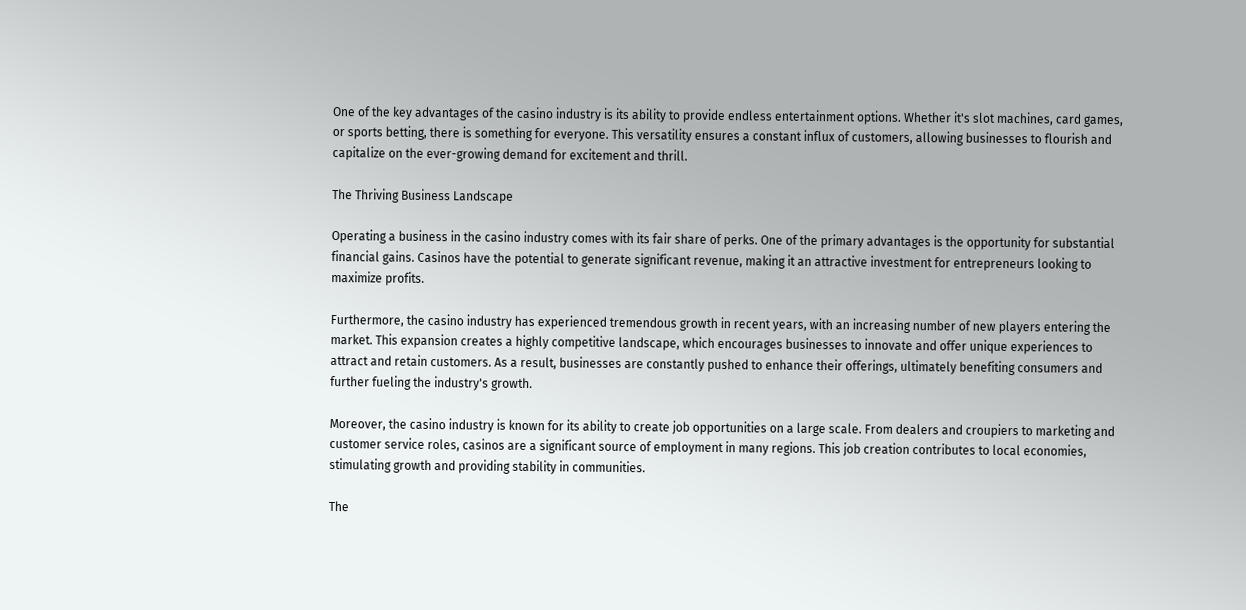One of the key advantages of the casino industry is its ability to provide endless entertainment options. Whether it's slot machines, card games, or sports betting, there is something for everyone. This versatility ensures a constant influx of customers, allowing businesses to flourish and capitalize on the ever-growing demand for excitement and thrill.

The Thriving Business Landscape

Operating a business in the casino industry comes with its fair share of perks. One of the primary advantages is the opportunity for substantial financial gains. Casinos have the potential to generate significant revenue, making it an attractive investment for entrepreneurs looking to maximize profits.

Furthermore, the casino industry has experienced tremendous growth in recent years, with an increasing number of new players entering the market. This expansion creates a highly competitive landscape, which encourages businesses to innovate and offer unique experiences to attract and retain customers. As a result, businesses are constantly pushed to enhance their offerings, ultimately benefiting consumers and further fueling the industry's growth.

Moreover, the casino industry is known for its ability to create job opportunities on a large scale. From dealers and croupiers to marketing and customer service roles, casinos are a significant source of employment in many regions. This job creation contributes to local economies, stimulating growth and providing stability in communities.

The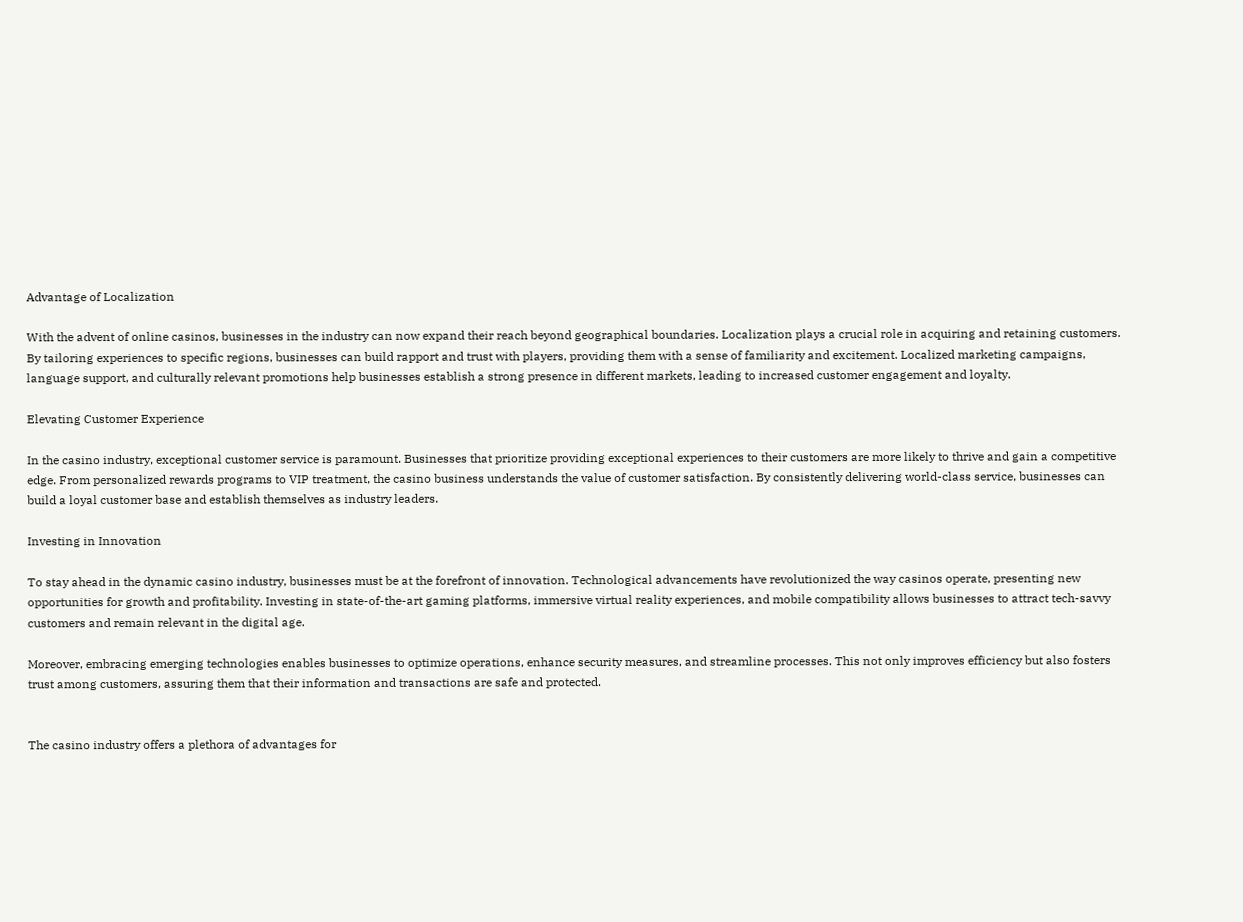Advantage of Localization

With the advent of online casinos, businesses in the industry can now expand their reach beyond geographical boundaries. Localization plays a crucial role in acquiring and retaining customers. By tailoring experiences to specific regions, businesses can build rapport and trust with players, providing them with a sense of familiarity and excitement. Localized marketing campaigns, language support, and culturally relevant promotions help businesses establish a strong presence in different markets, leading to increased customer engagement and loyalty.

Elevating Customer Experience

In the casino industry, exceptional customer service is paramount. Businesses that prioritize providing exceptional experiences to their customers are more likely to thrive and gain a competitive edge. From personalized rewards programs to VIP treatment, the casino business understands the value of customer satisfaction. By consistently delivering world-class service, businesses can build a loyal customer base and establish themselves as industry leaders.

Investing in Innovation

To stay ahead in the dynamic casino industry, businesses must be at the forefront of innovation. Technological advancements have revolutionized the way casinos operate, presenting new opportunities for growth and profitability. Investing in state-of-the-art gaming platforms, immersive virtual reality experiences, and mobile compatibility allows businesses to attract tech-savvy customers and remain relevant in the digital age.

Moreover, embracing emerging technologies enables businesses to optimize operations, enhance security measures, and streamline processes. This not only improves efficiency but also fosters trust among customers, assuring them that their information and transactions are safe and protected.


The casino industry offers a plethora of advantages for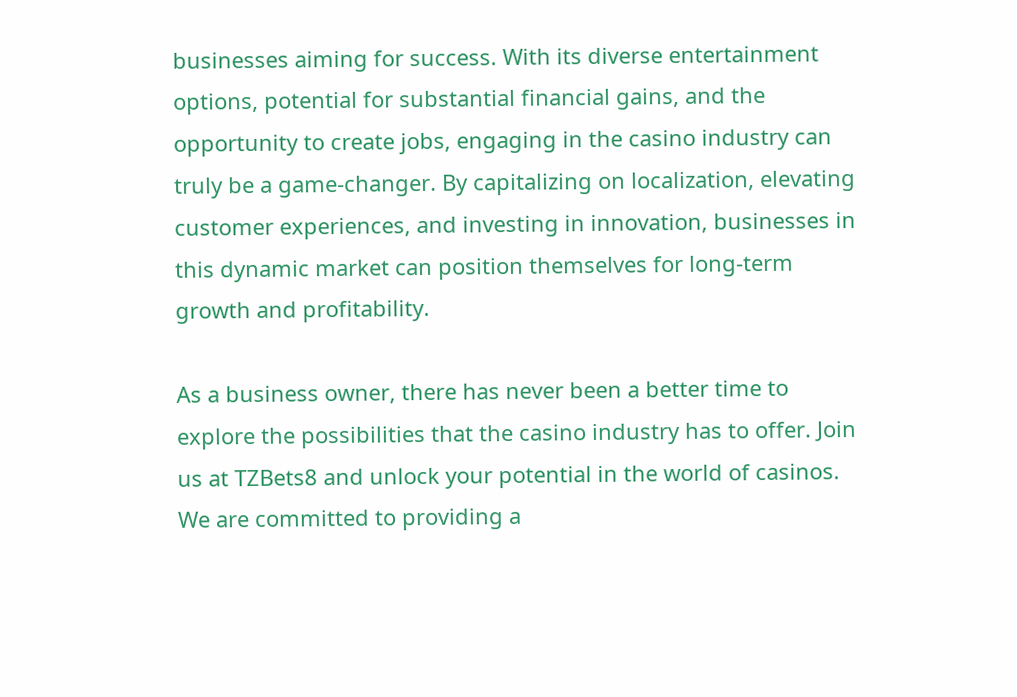businesses aiming for success. With its diverse entertainment options, potential for substantial financial gains, and the opportunity to create jobs, engaging in the casino industry can truly be a game-changer. By capitalizing on localization, elevating customer experiences, and investing in innovation, businesses in this dynamic market can position themselves for long-term growth and profitability.

As a business owner, there has never been a better time to explore the possibilities that the casino industry has to offer. Join us at TZBets8 and unlock your potential in the world of casinos. We are committed to providing a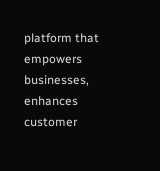platform that empowers businesses, enhances customer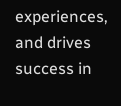experiences, and drives success in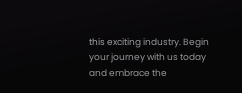this exciting industry. Begin your journey with us today and embrace the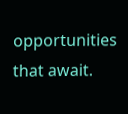opportunities that await.